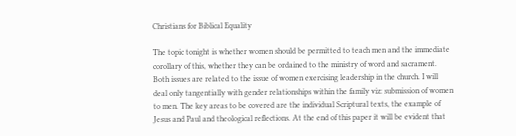Christians for Biblical Equality

The topic tonight is whether women should be permitted to teach men and the immediate corollary of this, whether they can be ordained to the ministry of word and sacrament. Both issues are related to the issue of women exercising leadership in the church. I will deal only tangentially with gender relationships within the family viz: submission of women to men. The key areas to be covered are the individual Scriptural texts, the example of Jesus and Paul and theological reflections. At the end of this paper it will be evident that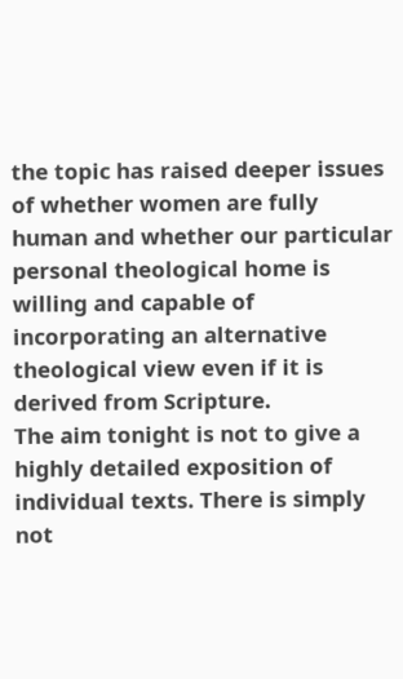the topic has raised deeper issues of whether women are fully human and whether our particular personal theological home is willing and capable of incorporating an alternative theological view even if it is derived from Scripture.
The aim tonight is not to give a highly detailed exposition of individual texts. There is simply not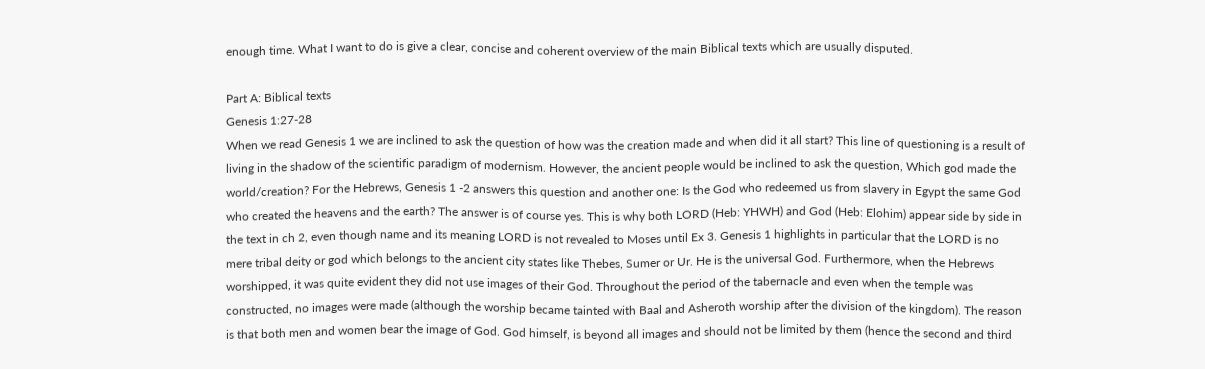enough time. What I want to do is give a clear, concise and coherent overview of the main Biblical texts which are usually disputed.

Part A: Biblical texts
Genesis 1:27-28
When we read Genesis 1 we are inclined to ask the question of how was the creation made and when did it all start? This line of questioning is a result of living in the shadow of the scientific paradigm of modernism. However, the ancient people would be inclined to ask the question, Which god made the world/creation? For the Hebrews, Genesis 1 -2 answers this question and another one: Is the God who redeemed us from slavery in Egypt the same God who created the heavens and the earth? The answer is of course yes. This is why both LORD (Heb: YHWH) and God (Heb: Elohim) appear side by side in the text in ch 2, even though name and its meaning LORD is not revealed to Moses until Ex 3. Genesis 1 highlights in particular that the LORD is no mere tribal deity or god which belongs to the ancient city states like Thebes, Sumer or Ur. He is the universal God. Furthermore, when the Hebrews worshipped, it was quite evident they did not use images of their God. Throughout the period of the tabernacle and even when the temple was constructed, no images were made (although the worship became tainted with Baal and Asheroth worship after the division of the kingdom). The reason is that both men and women bear the image of God. God himself, is beyond all images and should not be limited by them (hence the second and third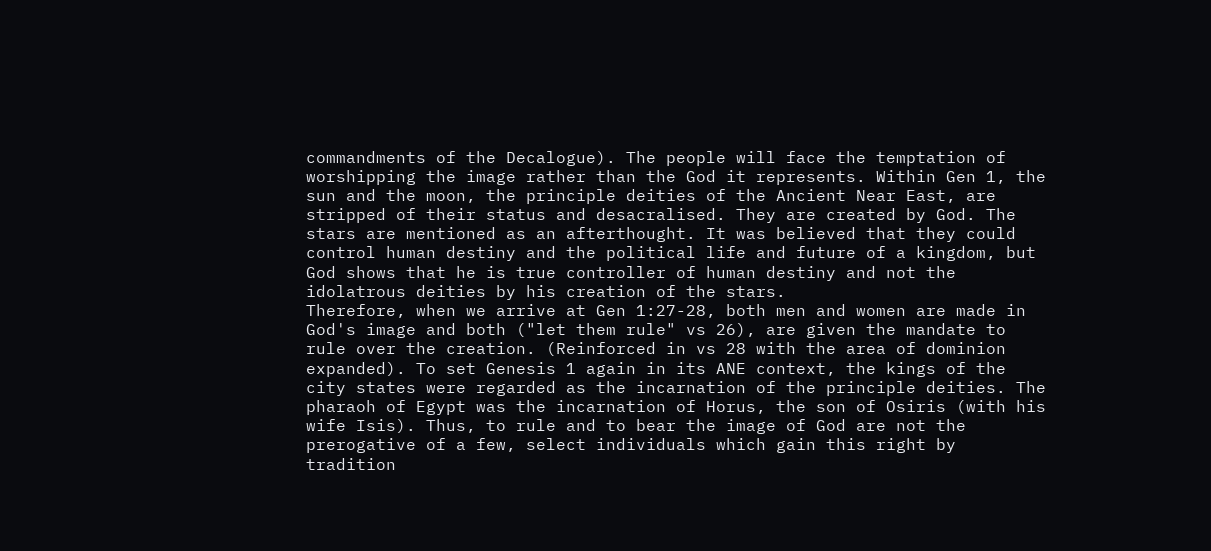commandments of the Decalogue). The people will face the temptation of worshipping the image rather than the God it represents. Within Gen 1, the sun and the moon, the principle deities of the Ancient Near East, are stripped of their status and desacralised. They are created by God. The stars are mentioned as an afterthought. It was believed that they could control human destiny and the political life and future of a kingdom, but God shows that he is true controller of human destiny and not the idolatrous deities by his creation of the stars.
Therefore, when we arrive at Gen 1:27-28, both men and women are made in God's image and both ("let them rule" vs 26), are given the mandate to rule over the creation. (Reinforced in vs 28 with the area of dominion expanded). To set Genesis 1 again in its ANE context, the kings of the city states were regarded as the incarnation of the principle deities. The pharaoh of Egypt was the incarnation of Horus, the son of Osiris (with his wife Isis). Thus, to rule and to bear the image of God are not the prerogative of a few, select individuals which gain this right by tradition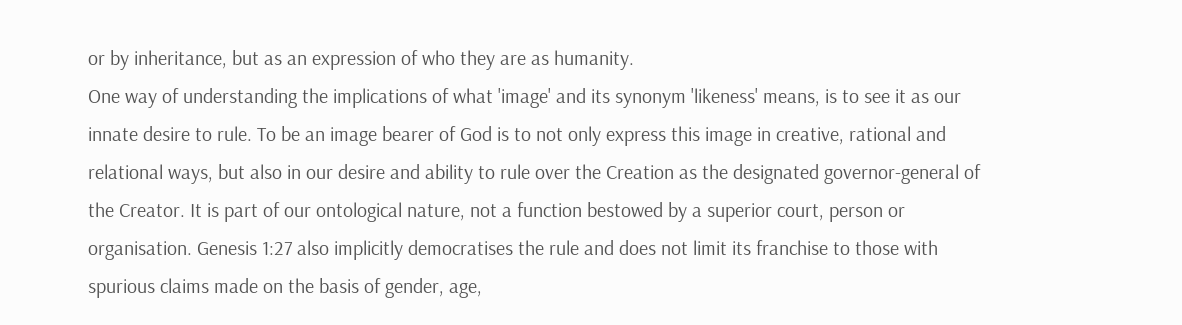or by inheritance, but as an expression of who they are as humanity.
One way of understanding the implications of what 'image' and its synonym 'likeness' means, is to see it as our innate desire to rule. To be an image bearer of God is to not only express this image in creative, rational and relational ways, but also in our desire and ability to rule over the Creation as the designated governor-general of the Creator. It is part of our ontological nature, not a function bestowed by a superior court, person or organisation. Genesis 1:27 also implicitly democratises the rule and does not limit its franchise to those with spurious claims made on the basis of gender, age,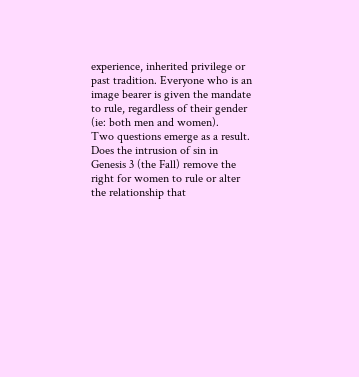experience, inherited privilege or past tradition. Everyone who is an image bearer is given the mandate to rule, regardless of their gender (ie: both men and women).
Two questions emerge as a result. Does the intrusion of sin in Genesis 3 (the Fall) remove the right for women to rule or alter the relationship that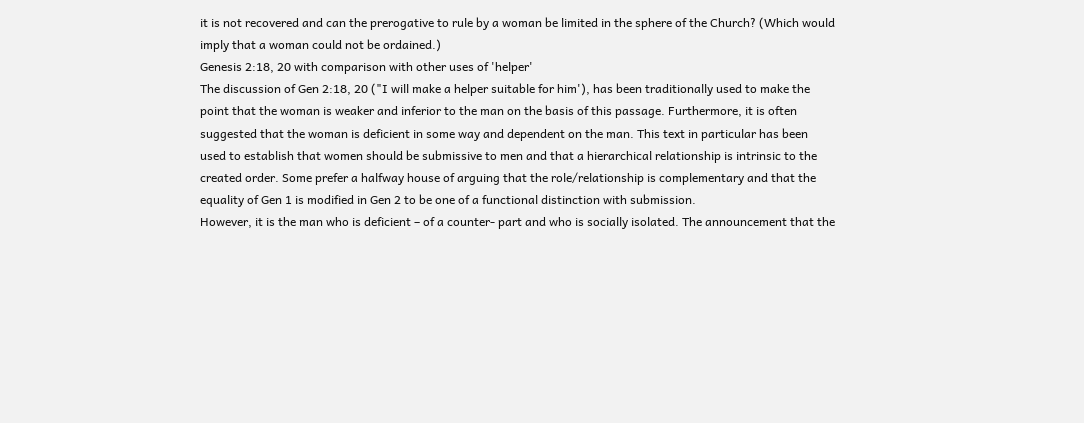it is not recovered and can the prerogative to rule by a woman be limited in the sphere of the Church? (Which would imply that a woman could not be ordained.)
Genesis 2:18, 20 with comparison with other uses of 'helper'
The discussion of Gen 2:18, 20 ("I will make a helper suitable for him'), has been traditionally used to make the point that the woman is weaker and inferior to the man on the basis of this passage. Furthermore, it is often suggested that the woman is deficient in some way and dependent on the man. This text in particular has been used to establish that women should be submissive to men and that a hierarchical relationship is intrinsic to the created order. Some prefer a halfway house of arguing that the role/relationship is complementary and that the equality of Gen 1 is modified in Gen 2 to be one of a functional distinction with submission.
However, it is the man who is deficient – of a counter- part and who is socially isolated. The announcement that the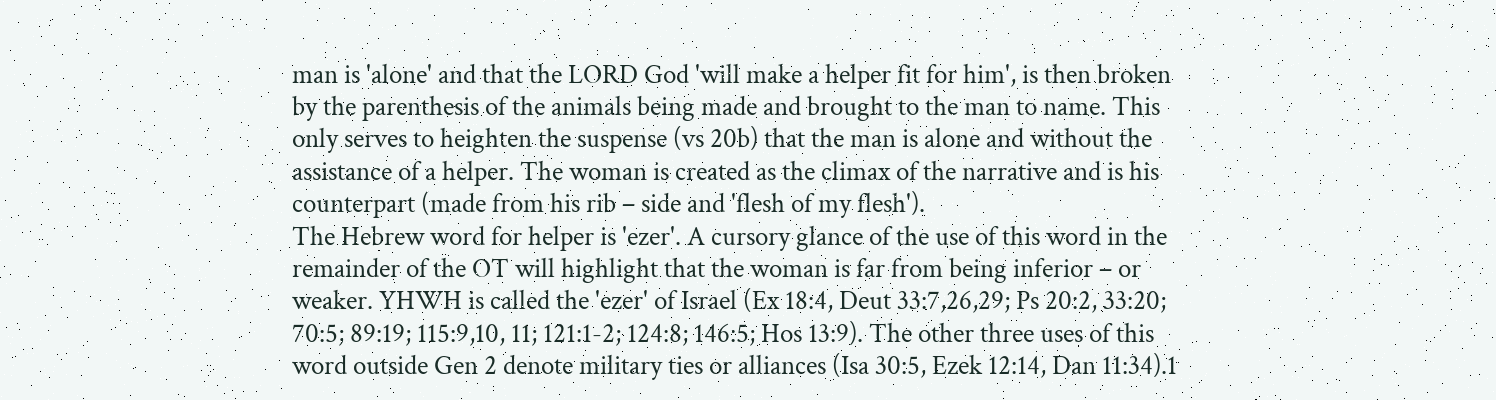man is 'alone' and that the LORD God 'will make a helper fit for him', is then broken by the parenthesis of the animals being made and brought to the man to name. This only serves to heighten the suspense (vs 20b) that the man is alone and without the assistance of a helper. The woman is created as the climax of the narrative and is his counterpart (made from his rib – side and 'flesh of my flesh').
The Hebrew word for helper is 'ezer'. A cursory glance of the use of this word in the remainder of the OT will highlight that the woman is far from being inferior – or weaker. YHWH is called the 'ezer' of Israel (Ex 18:4, Deut 33:7,26,29; Ps 20:2, 33:20; 70:5; 89:19; 115:9,10, 11; 121:1-2; 124:8; 146:5; Hos 13:9). The other three uses of this word outside Gen 2 denote military ties or alliances (Isa 30:5, Ezek 12:14, Dan 11:34).1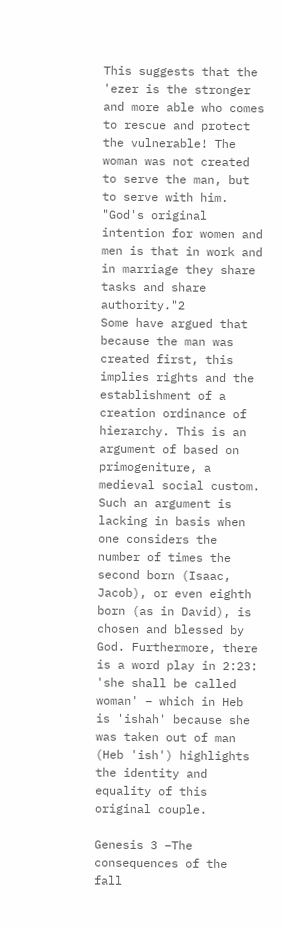This suggests that the 'ezer is the stronger and more able who comes to rescue and protect the vulnerable! The woman was not created to serve the man, but to serve with him. "God's original intention for women and men is that in work and in marriage they share tasks and share authority."2
Some have argued that because the man was created first, this implies rights and the establishment of a creation ordinance of hierarchy. This is an argument of based on primogeniture, a medieval social custom. Such an argument is lacking in basis when one considers the number of times the second born (Isaac, Jacob), or even eighth born (as in David), is chosen and blessed by God. Furthermore, there is a word play in 2:23: 'she shall be called woman' – which in Heb is 'ishah' because she was taken out of man (Heb 'ish') highlights the identity and equality of this original couple.

Genesis 3 –The consequences of the fall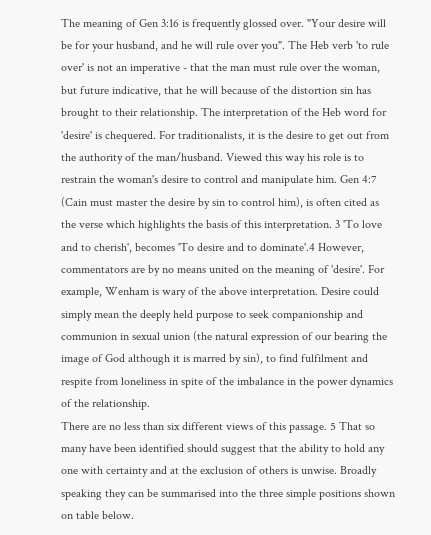The meaning of Gen 3:16 is frequently glossed over. "Your desire will be for your husband, and he will rule over you". The Heb verb 'to rule over' is not an imperative - that the man must rule over the woman, but future indicative, that he will because of the distortion sin has brought to their relationship. The interpretation of the Heb word for 'desire' is chequered. For traditionalists, it is the desire to get out from the authority of the man/husband. Viewed this way his role is to restrain the woman's desire to control and manipulate him. Gen 4:7 (Cain must master the desire by sin to control him), is often cited as the verse which highlights the basis of this interpretation. 3 'To love and to cherish', becomes 'To desire and to dominate'.4 However, commentators are by no means united on the meaning of 'desire'. For example, Wenham is wary of the above interpretation. Desire could simply mean the deeply held purpose to seek companionship and communion in sexual union (the natural expression of our bearing the image of God although it is marred by sin), to find fulfilment and respite from loneliness in spite of the imbalance in the power dynamics of the relationship.
There are no less than six different views of this passage. 5 That so many have been identified should suggest that the ability to hold any one with certainty and at the exclusion of others is unwise. Broadly speaking they can be summarised into the three simple positions shown on table below.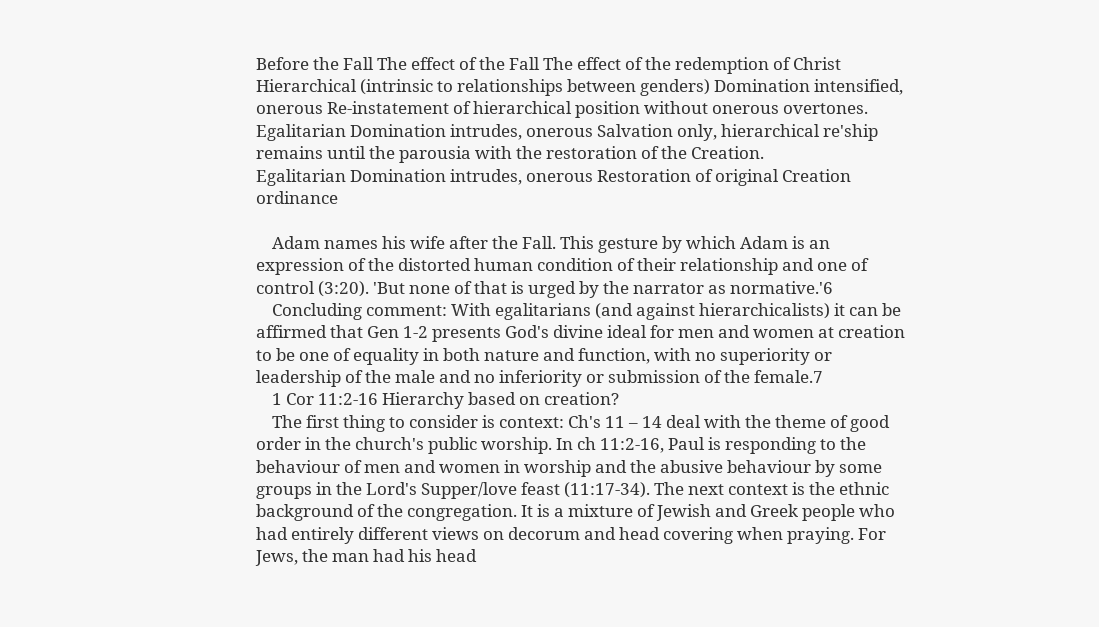Before the Fall The effect of the Fall The effect of the redemption of Christ
Hierarchical (intrinsic to relationships between genders) Domination intensified, onerous Re-instatement of hierarchical position without onerous overtones.
Egalitarian Domination intrudes, onerous Salvation only, hierarchical re'ship remains until the parousia with the restoration of the Creation.
Egalitarian Domination intrudes, onerous Restoration of original Creation ordinance

    Adam names his wife after the Fall. This gesture by which Adam is an expression of the distorted human condition of their relationship and one of control (3:20). 'But none of that is urged by the narrator as normative.'6
    Concluding comment: With egalitarians (and against hierarchicalists) it can be affirmed that Gen 1-2 presents God's divine ideal for men and women at creation to be one of equality in both nature and function, with no superiority or leadership of the male and no inferiority or submission of the female.7
    1 Cor 11:2-16 Hierarchy based on creation?
    The first thing to consider is context: Ch's 11 – 14 deal with the theme of good order in the church's public worship. In ch 11:2-16, Paul is responding to the behaviour of men and women in worship and the abusive behaviour by some groups in the Lord's Supper/love feast (11:17-34). The next context is the ethnic background of the congregation. It is a mixture of Jewish and Greek people who had entirely different views on decorum and head covering when praying. For Jews, the man had his head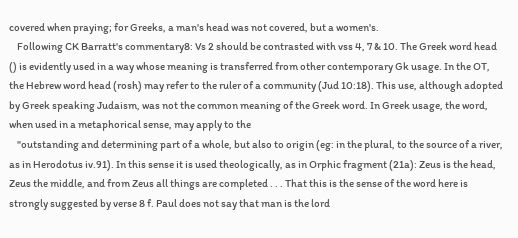covered when praying; for Greeks, a man's head was not covered, but a women's.
    Following CK Barratt's commentary8: Vs 2 should be contrasted with vss 4, 7 & 10. The Greek word head () is evidently used in a way whose meaning is transferred from other contemporary Gk usage. In the OT, the Hebrew word head (rosh) may refer to the ruler of a community (Jud 10:18). This use, although adopted by Greek speaking Judaism, was not the common meaning of the Greek word. In Greek usage, the word, when used in a metaphorical sense, may apply to the
    "outstanding and determining part of a whole, but also to origin (eg: in the plural, to the source of a river, as in Herodotus iv.91). In this sense it is used theologically, as in Orphic fragment (21a): Zeus is the head, Zeus the middle, and from Zeus all things are completed . . . That this is the sense of the word here is strongly suggested by verse 8 f. Paul does not say that man is the lord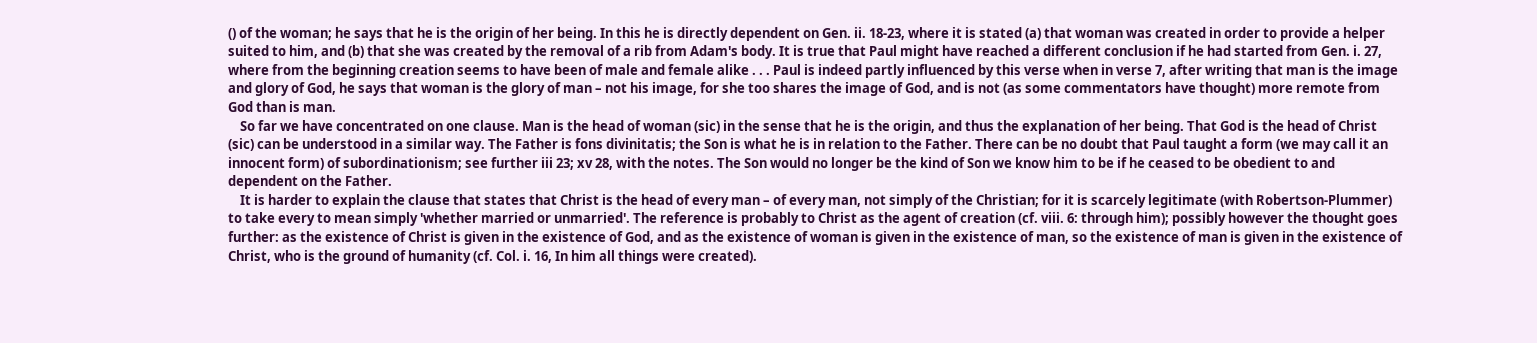() of the woman; he says that he is the origin of her being. In this he is directly dependent on Gen. ii. 18-23, where it is stated (a) that woman was created in order to provide a helper suited to him, and (b) that she was created by the removal of a rib from Adam's body. It is true that Paul might have reached a different conclusion if he had started from Gen. i. 27, where from the beginning creation seems to have been of male and female alike . . . Paul is indeed partly influenced by this verse when in verse 7, after writing that man is the image and glory of God, he says that woman is the glory of man – not his image, for she too shares the image of God, and is not (as some commentators have thought) more remote from God than is man.
    So far we have concentrated on one clause. Man is the head of woman (sic) in the sense that he is the origin, and thus the explanation of her being. That God is the head of Christ (sic) can be understood in a similar way. The Father is fons divinitatis; the Son is what he is in relation to the Father. There can be no doubt that Paul taught a form (we may call it an innocent form) of subordinationism; see further iii 23; xv 28, with the notes. The Son would no longer be the kind of Son we know him to be if he ceased to be obedient to and dependent on the Father.
    It is harder to explain the clause that states that Christ is the head of every man – of every man, not simply of the Christian; for it is scarcely legitimate (with Robertson-Plummer) to take every to mean simply 'whether married or unmarried'. The reference is probably to Christ as the agent of creation (cf. viii. 6: through him); possibly however the thought goes further: as the existence of Christ is given in the existence of God, and as the existence of woman is given in the existence of man, so the existence of man is given in the existence of Christ, who is the ground of humanity (cf. Col. i. 16, In him all things were created).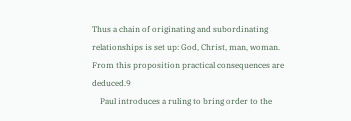Thus a chain of originating and subordinating relationships is set up: God, Christ, man, woman. From this proposition practical consequences are deduced.9
    Paul introduces a ruling to bring order to the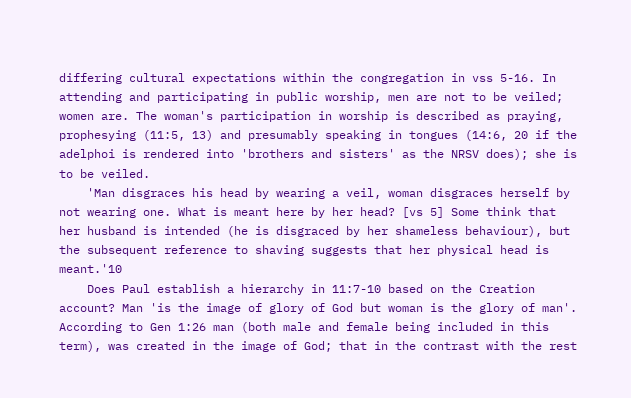differing cultural expectations within the congregation in vss 5-16. In attending and participating in public worship, men are not to be veiled; women are. The woman's participation in worship is described as praying, prophesying (11:5, 13) and presumably speaking in tongues (14:6, 20 if the adelphoi is rendered into 'brothers and sisters' as the NRSV does); she is to be veiled.
    'Man disgraces his head by wearing a veil, woman disgraces herself by not wearing one. What is meant here by her head? [vs 5] Some think that her husband is intended (he is disgraced by her shameless behaviour), but the subsequent reference to shaving suggests that her physical head is meant.'10
    Does Paul establish a hierarchy in 11:7-10 based on the Creation account? Man 'is the image of glory of God but woman is the glory of man'. According to Gen 1:26 man (both male and female being included in this term), was created in the image of God; that in the contrast with the rest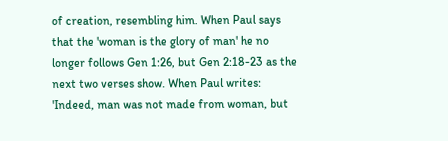of creation, resembling him. When Paul says that the 'woman is the glory of man' he no longer follows Gen 1:26, but Gen 2:18-23 as the next two verses show. When Paul writes: 'Indeed, man was not made from woman, but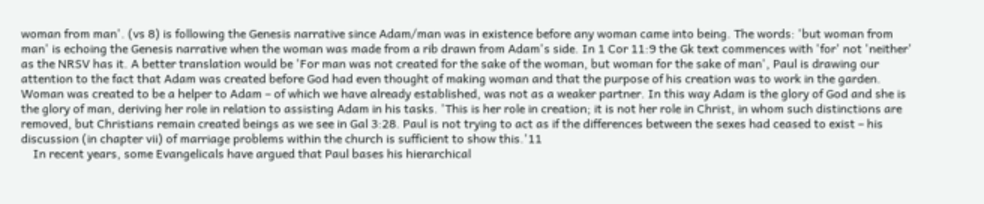woman from man'. (vs 8) is following the Genesis narrative since Adam/man was in existence before any woman came into being. The words: 'but woman from man' is echoing the Genesis narrative when the woman was made from a rib drawn from Adam's side. In 1 Cor 11:9 the Gk text commences with 'for' not 'neither' as the NRSV has it. A better translation would be 'For man was not created for the sake of the woman, but woman for the sake of man', Paul is drawing our attention to the fact that Adam was created before God had even thought of making woman and that the purpose of his creation was to work in the garden. Woman was created to be a helper to Adam – of which we have already established, was not as a weaker partner. In this way Adam is the glory of God and she is the glory of man, deriving her role in relation to assisting Adam in his tasks. 'This is her role in creation; it is not her role in Christ, in whom such distinctions are removed, but Christians remain created beings as we see in Gal 3:28. Paul is not trying to act as if the differences between the sexes had ceased to exist – his discussion (in chapter vii) of marriage problems within the church is sufficient to show this.'11
    In recent years, some Evangelicals have argued that Paul bases his hierarchical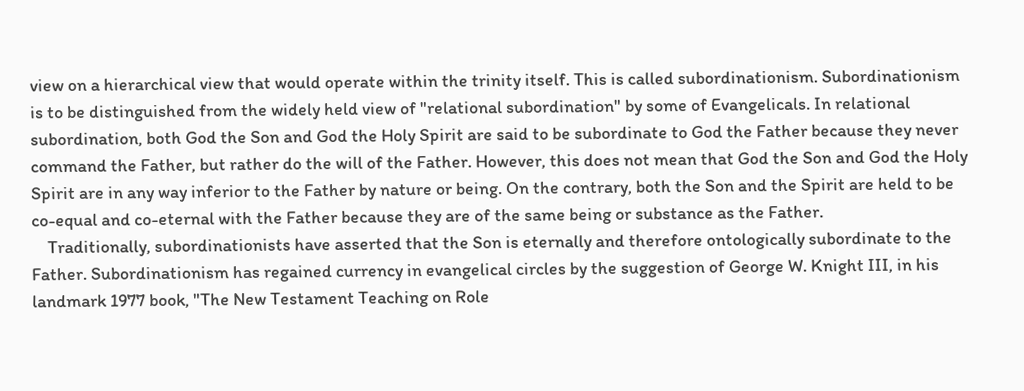view on a hierarchical view that would operate within the trinity itself. This is called subordinationism. Subordinationism is to be distinguished from the widely held view of "relational subordination" by some of Evangelicals. In relational subordination, both God the Son and God the Holy Spirit are said to be subordinate to God the Father because they never command the Father, but rather do the will of the Father. However, this does not mean that God the Son and God the Holy Spirit are in any way inferior to the Father by nature or being. On the contrary, both the Son and the Spirit are held to be co-equal and co-eternal with the Father because they are of the same being or substance as the Father.
    Traditionally, subordinationists have asserted that the Son is eternally and therefore ontologically subordinate to the Father. Subordinationism has regained currency in evangelical circles by the suggestion of George W. Knight III, in his landmark 1977 book, "The New Testament Teaching on Role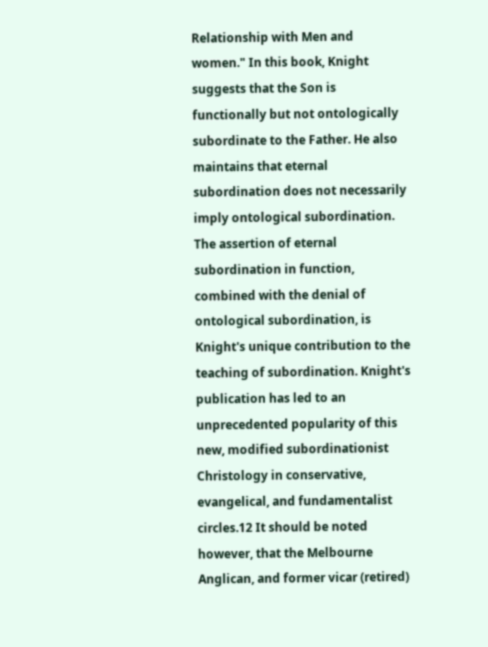Relationship with Men and women." In this book, Knight suggests that the Son is functionally but not ontologically subordinate to the Father. He also maintains that eternal subordination does not necessarily imply ontological subordination. The assertion of eternal subordination in function, combined with the denial of ontological subordination, is Knight's unique contribution to the teaching of subordination. Knight's publication has led to an unprecedented popularity of this new, modified subordinationist Christology in conservative, evangelical, and fundamentalist circles.12 It should be noted however, that the Melbourne Anglican, and former vicar (retired)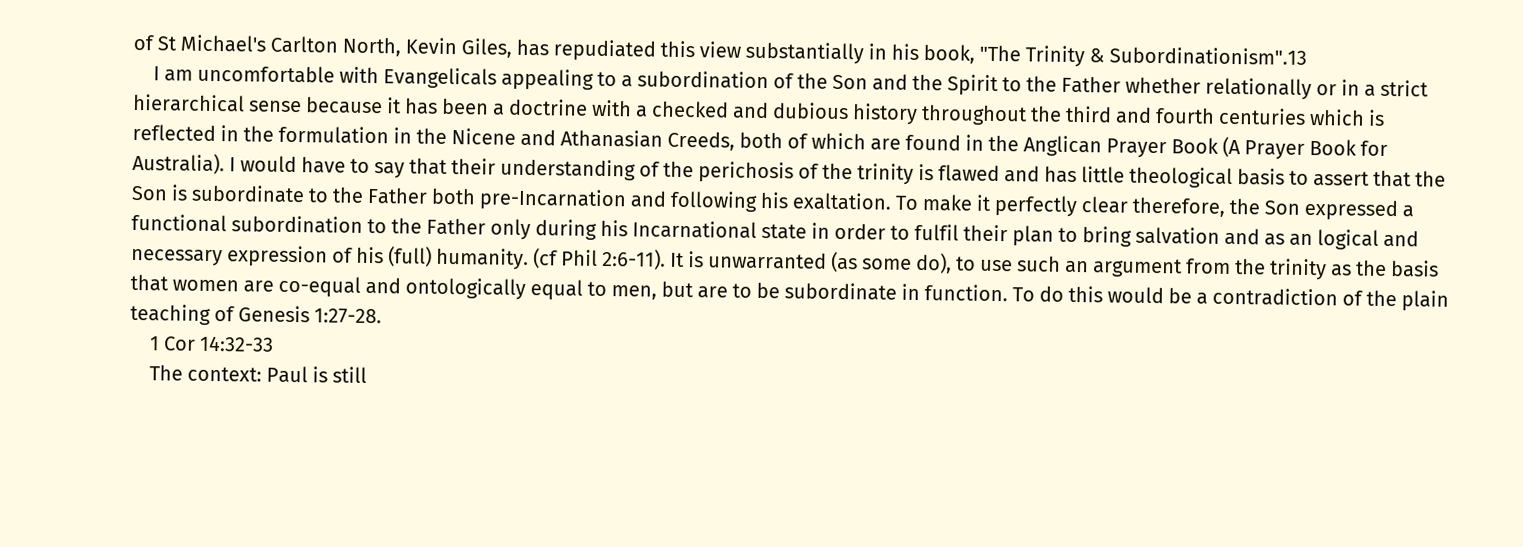of St Michael's Carlton North, Kevin Giles, has repudiated this view substantially in his book, "The Trinity & Subordinationism".13
    I am uncomfortable with Evangelicals appealing to a subordination of the Son and the Spirit to the Father whether relationally or in a strict hierarchical sense because it has been a doctrine with a checked and dubious history throughout the third and fourth centuries which is reflected in the formulation in the Nicene and Athanasian Creeds, both of which are found in the Anglican Prayer Book (A Prayer Book for Australia). I would have to say that their understanding of the perichosis of the trinity is flawed and has little theological basis to assert that the Son is subordinate to the Father both pre-Incarnation and following his exaltation. To make it perfectly clear therefore, the Son expressed a functional subordination to the Father only during his Incarnational state in order to fulfil their plan to bring salvation and as an logical and necessary expression of his (full) humanity. (cf Phil 2:6-11). It is unwarranted (as some do), to use such an argument from the trinity as the basis that women are co-equal and ontologically equal to men, but are to be subordinate in function. To do this would be a contradiction of the plain teaching of Genesis 1:27-28.
    1 Cor 14:32-33
    The context: Paul is still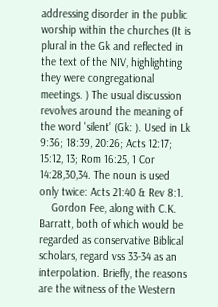addressing disorder in the public worship within the churches (It is plural in the Gk and reflected in the text of the NIV, highlighting they were congregational meetings. ) The usual discussion revolves around the meaning of the word 'silent' (Gk: ). Used in Lk 9:36; 18:39, 20:26; Acts 12:17; 15:12, 13; Rom 16:25, 1 Cor 14:28,30,34. The noun is used only twice: Acts 21:40 & Rev 8:1.
    Gordon Fee, along with C.K. Barratt, both of which would be regarded as conservative Biblical scholars, regard vss 33-34 as an interpolation. Briefly, the reasons are the witness of the Western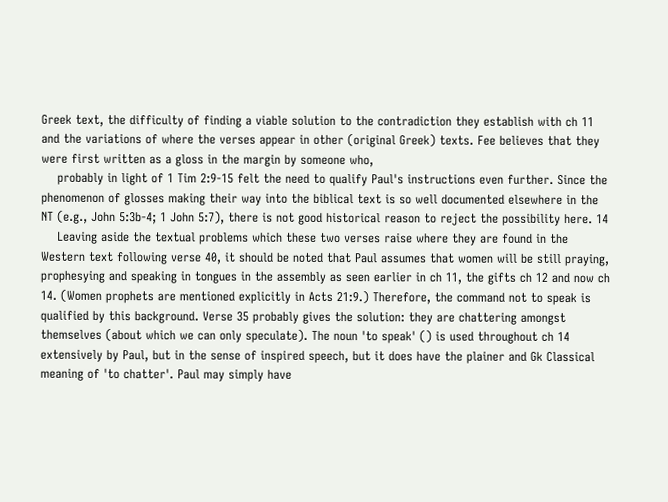Greek text, the difficulty of finding a viable solution to the contradiction they establish with ch 11 and the variations of where the verses appear in other (original Greek) texts. Fee believes that they were first written as a gloss in the margin by someone who,
    probably in light of 1 Tim 2:9-15 felt the need to qualify Paul's instructions even further. Since the phenomenon of glosses making their way into the biblical text is so well documented elsewhere in the NT (e.g., John 5:3b-4; 1 John 5:7), there is not good historical reason to reject the possibility here. 14
    Leaving aside the textual problems which these two verses raise where they are found in the Western text following verse 40, it should be noted that Paul assumes that women will be still praying, prophesying and speaking in tongues in the assembly as seen earlier in ch 11, the gifts ch 12 and now ch 14. (Women prophets are mentioned explicitly in Acts 21:9.) Therefore, the command not to speak is qualified by this background. Verse 35 probably gives the solution: they are chattering amongst themselves (about which we can only speculate). The noun 'to speak' () is used throughout ch 14 extensively by Paul, but in the sense of inspired speech, but it does have the plainer and Gk Classical meaning of 'to chatter'. Paul may simply have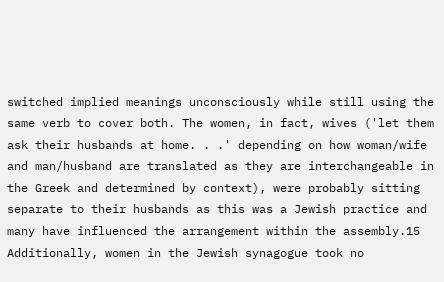switched implied meanings unconsciously while still using the same verb to cover both. The women, in fact, wives ('let them ask their husbands at home. . .' depending on how woman/wife and man/husband are translated as they are interchangeable in the Greek and determined by context), were probably sitting separate to their husbands as this was a Jewish practice and many have influenced the arrangement within the assembly.15 Additionally, women in the Jewish synagogue took no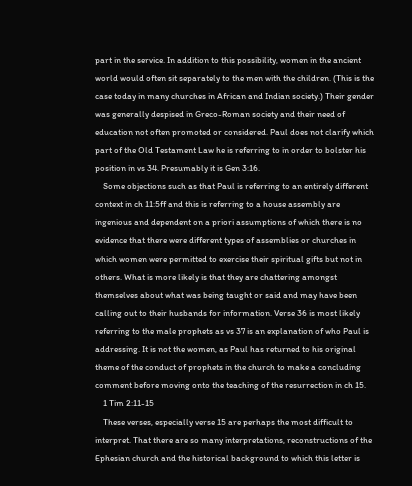part in the service. In addition to this possibility, women in the ancient world would often sit separately to the men with the children. (This is the case today in many churches in African and Indian society.) Their gender was generally despised in Greco-Roman society and their need of education not often promoted or considered. Paul does not clarify which part of the Old Testament Law he is referring to in order to bolster his position in vs 34. Presumably it is Gen 3:16.
    Some objections such as that Paul is referring to an entirely different context in ch 11:5ff and this is referring to a house assembly are ingenious and dependent on a priori assumptions of which there is no evidence that there were different types of assemblies or churches in which women were permitted to exercise their spiritual gifts but not in others. What is more likely is that they are chattering amongst themselves about what was being taught or said and may have been calling out to their husbands for information. Verse 36 is most likely referring to the male prophets as vs 37 is an explanation of who Paul is addressing. It is not the women, as Paul has returned to his original theme of the conduct of prophets in the church to make a concluding comment before moving onto the teaching of the resurrection in ch 15.
    1 Tim 2:11-15
    These verses, especially verse 15 are perhaps the most difficult to interpret. That there are so many interpretations, reconstructions of the Ephesian church and the historical background to which this letter is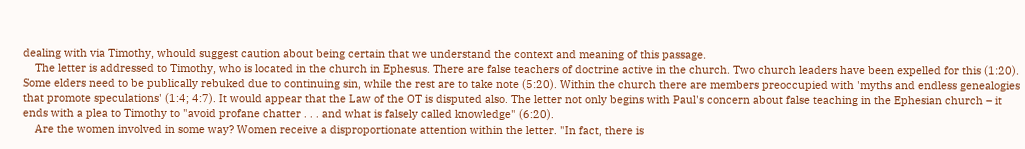dealing with via Timothy, whould suggest caution about being certain that we understand the context and meaning of this passage.
    The letter is addressed to Timothy, who is located in the church in Ephesus. There are false teachers of doctrine active in the church. Two church leaders have been expelled for this (1:20). Some elders need to be publically rebuked due to continuing sin, while the rest are to take note (5:20). Within the church there are members preoccupied with 'myths and endless genealogies that promote speculations' (1:4; 4:7). It would appear that the Law of the OT is disputed also. The letter not only begins with Paul's concern about false teaching in the Ephesian church – it ends with a plea to Timothy to "avoid profane chatter . . . and what is falsely called knowledge" (6:20).
    Are the women involved in some way? Women receive a disproportionate attention within the letter. "In fact, there is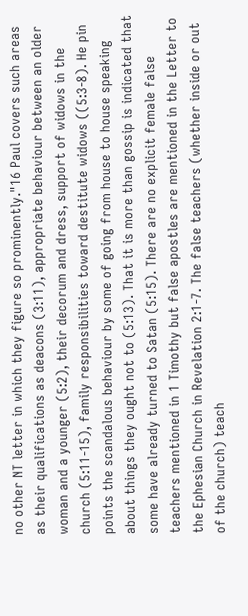no other NT letter in which they figure so prominently."16 Paul covers such areas as their qualifications as deacons (3:11), appropriate behaviour between an older woman and a younger (5:2), their decorum and dress, support of widows in the church (5:11-15), family responsibilities toward destitute widows ((5:3-8). He pin points the scandalous behaviour by some of going from house to house speaking about things they ought not to (5:13). That it is more than gossip is indicated that some have already turned to Satan (5:15). There are no explicit female false teachers mentioned in 1 Timothy but false apostles are mentioned in the Letter to the Ephesian Church in Revelation 2:1-7. The false teachers (whether inside or out of the church) teach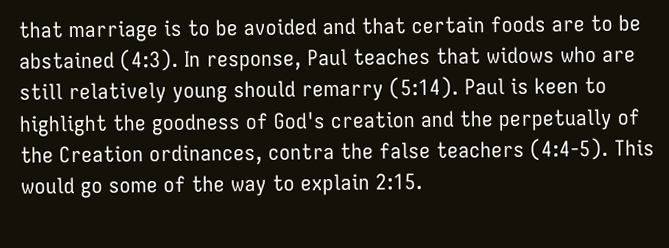that marriage is to be avoided and that certain foods are to be abstained (4:3). In response, Paul teaches that widows who are still relatively young should remarry (5:14). Paul is keen to highlight the goodness of God's creation and the perpetually of the Creation ordinances, contra the false teachers (4:4-5). This would go some of the way to explain 2:15.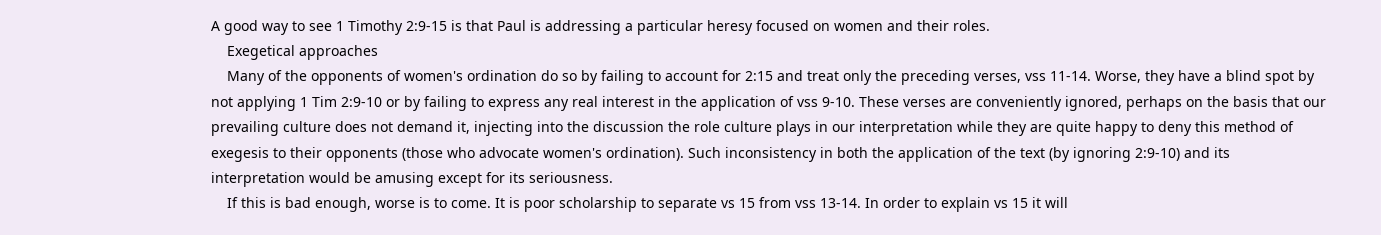A good way to see 1 Timothy 2:9-15 is that Paul is addressing a particular heresy focused on women and their roles.
    Exegetical approaches
    Many of the opponents of women's ordination do so by failing to account for 2:15 and treat only the preceding verses, vss 11-14. Worse, they have a blind spot by not applying 1 Tim 2:9-10 or by failing to express any real interest in the application of vss 9-10. These verses are conveniently ignored, perhaps on the basis that our prevailing culture does not demand it, injecting into the discussion the role culture plays in our interpretation while they are quite happy to deny this method of exegesis to their opponents (those who advocate women's ordination). Such inconsistency in both the application of the text (by ignoring 2:9-10) and its interpretation would be amusing except for its seriousness.
    If this is bad enough, worse is to come. It is poor scholarship to separate vs 15 from vss 13-14. In order to explain vs 15 it will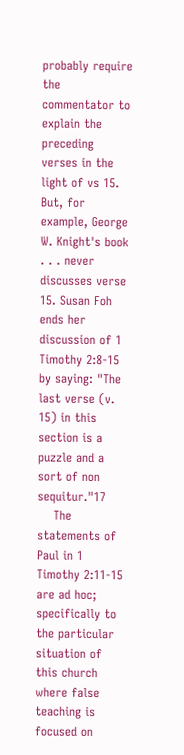probably require the commentator to explain the preceding verses in the light of vs 15. But, for example, George W. Knight's book . . . never discusses verse 15. Susan Foh ends her discussion of 1 Timothy 2:8-15 by saying: "The last verse (v. 15) in this section is a puzzle and a sort of non sequitur."17
    The statements of Paul in 1 Timothy 2:11-15 are ad hoc; specifically to the particular situation of this church where false teaching is focused on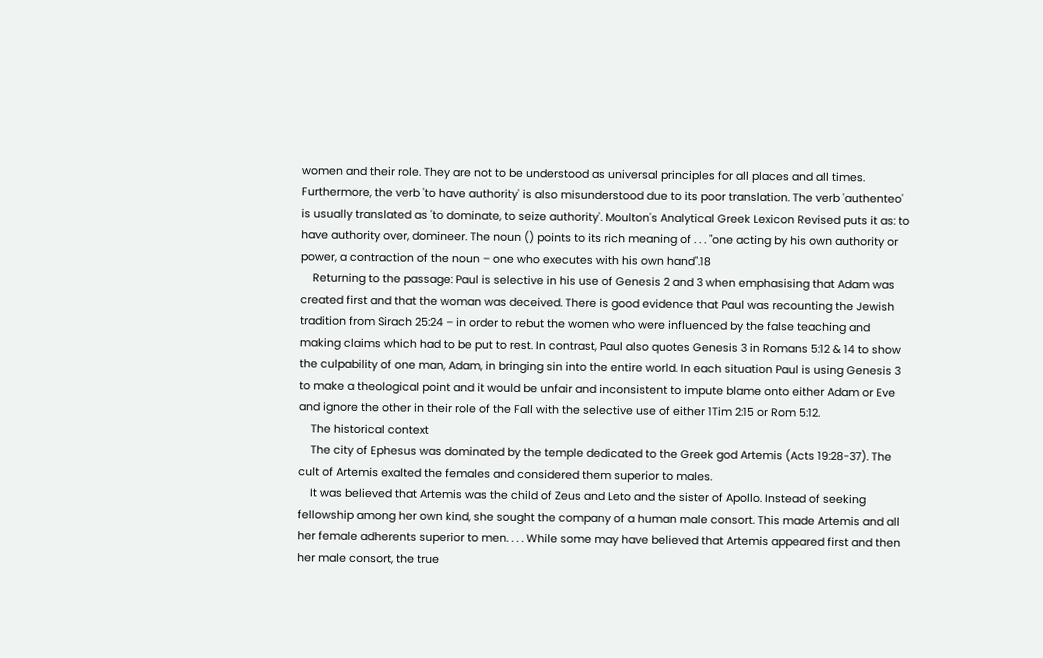women and their role. They are not to be understood as universal principles for all places and all times. Furthermore, the verb 'to have authority' is also misunderstood due to its poor translation. The verb 'authenteo' is usually translated as 'to dominate, to seize authority'. Moulton's Analytical Greek Lexicon Revised puts it as: to have authority over, domineer. The noun () points to its rich meaning of . . . "one acting by his own authority or power, a contraction of the noun – one who executes with his own hand".18
    Returning to the passage: Paul is selective in his use of Genesis 2 and 3 when emphasising that Adam was created first and that the woman was deceived. There is good evidence that Paul was recounting the Jewish tradition from Sirach 25:24 – in order to rebut the women who were influenced by the false teaching and making claims which had to be put to rest. In contrast, Paul also quotes Genesis 3 in Romans 5:12 & 14 to show the culpability of one man, Adam, in bringing sin into the entire world. In each situation Paul is using Genesis 3 to make a theological point and it would be unfair and inconsistent to impute blame onto either Adam or Eve and ignore the other in their role of the Fall with the selective use of either 1Tim 2:15 or Rom 5:12.
    The historical context
    The city of Ephesus was dominated by the temple dedicated to the Greek god Artemis (Acts 19:28-37). The cult of Artemis exalted the females and considered them superior to males.
    It was believed that Artemis was the child of Zeus and Leto and the sister of Apollo. Instead of seeking fellowship among her own kind, she sought the company of a human male consort. This made Artemis and all her female adherents superior to men. . . . While some may have believed that Artemis appeared first and then her male consort, the true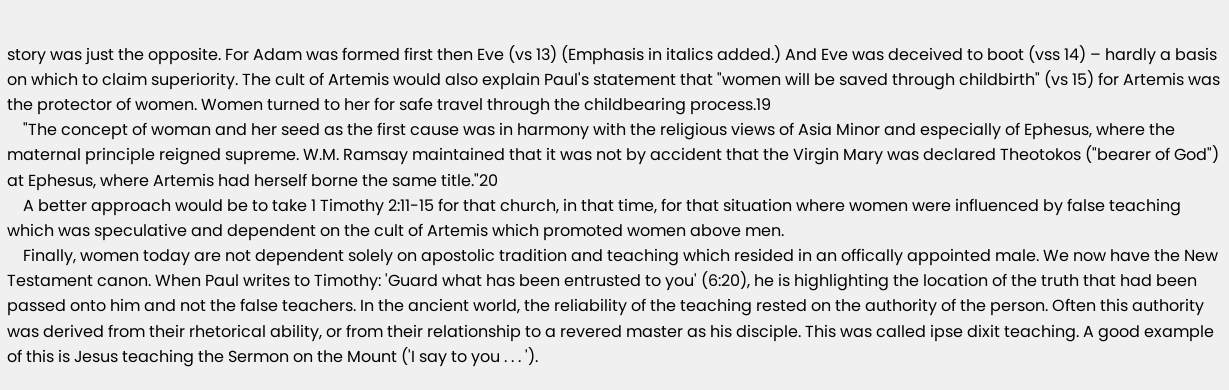story was just the opposite. For Adam was formed first then Eve (vs 13) (Emphasis in italics added.) And Eve was deceived to boot (vss 14) – hardly a basis on which to claim superiority. The cult of Artemis would also explain Paul's statement that "women will be saved through childbirth" (vs 15) for Artemis was the protector of women. Women turned to her for safe travel through the childbearing process.19
    "The concept of woman and her seed as the first cause was in harmony with the religious views of Asia Minor and especially of Ephesus, where the maternal principle reigned supreme. W.M. Ramsay maintained that it was not by accident that the Virgin Mary was declared Theotokos ("bearer of God") at Ephesus, where Artemis had herself borne the same title."20
    A better approach would be to take 1 Timothy 2:11-15 for that church, in that time, for that situation where women were influenced by false teaching which was speculative and dependent on the cult of Artemis which promoted women above men.
    Finally, women today are not dependent solely on apostolic tradition and teaching which resided in an offically appointed male. We now have the New Testament canon. When Paul writes to Timothy: 'Guard what has been entrusted to you' (6:20), he is highlighting the location of the truth that had been passed onto him and not the false teachers. In the ancient world, the reliability of the teaching rested on the authority of the person. Often this authority was derived from their rhetorical ability, or from their relationship to a revered master as his disciple. This was called ipse dixit teaching. A good example of this is Jesus teaching the Sermon on the Mount ('I say to you . . . ').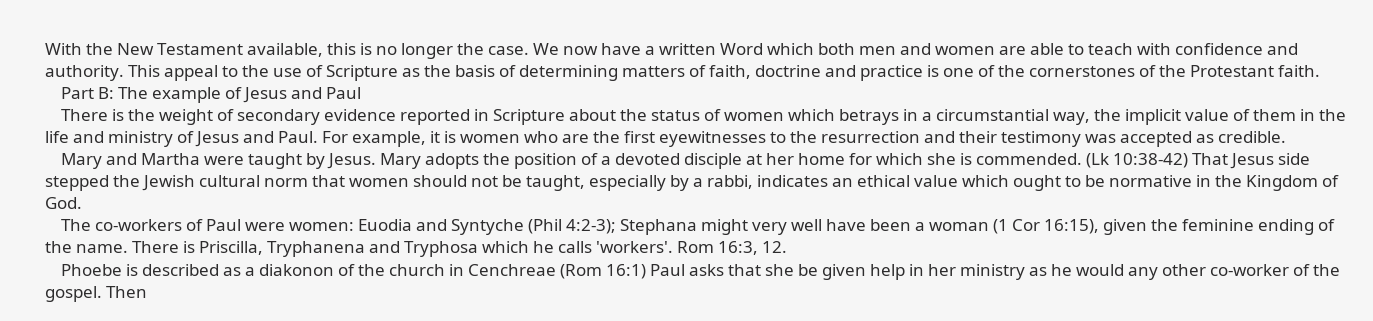With the New Testament available, this is no longer the case. We now have a written Word which both men and women are able to teach with confidence and authority. This appeal to the use of Scripture as the basis of determining matters of faith, doctrine and practice is one of the cornerstones of the Protestant faith.
    Part B: The example of Jesus and Paul
    There is the weight of secondary evidence reported in Scripture about the status of women which betrays in a circumstantial way, the implicit value of them in the life and ministry of Jesus and Paul. For example, it is women who are the first eyewitnesses to the resurrection and their testimony was accepted as credible.
    Mary and Martha were taught by Jesus. Mary adopts the position of a devoted disciple at her home for which she is commended. (Lk 10:38-42) That Jesus side stepped the Jewish cultural norm that women should not be taught, especially by a rabbi, indicates an ethical value which ought to be normative in the Kingdom of God.
    The co-workers of Paul were women: Euodia and Syntyche (Phil 4:2-3); Stephana might very well have been a woman (1 Cor 16:15), given the feminine ending of the name. There is Priscilla, Tryphanena and Tryphosa which he calls 'workers'. Rom 16:3, 12.
    Phoebe is described as a diakonon of the church in Cenchreae (Rom 16:1) Paul asks that she be given help in her ministry as he would any other co-worker of the gospel. Then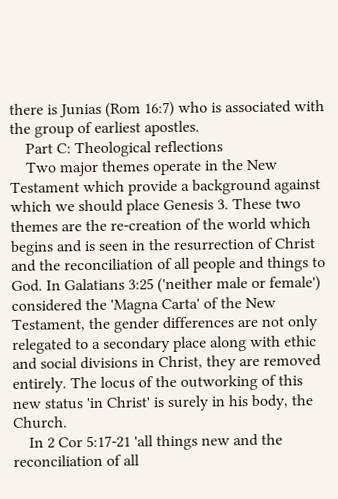there is Junias (Rom 16:7) who is associated with the group of earliest apostles.
    Part C: Theological reflections
    Two major themes operate in the New Testament which provide a background against which we should place Genesis 3. These two themes are the re-creation of the world which begins and is seen in the resurrection of Christ and the reconciliation of all people and things to God. In Galatians 3:25 ('neither male or female') considered the 'Magna Carta' of the New Testament, the gender differences are not only relegated to a secondary place along with ethic and social divisions in Christ, they are removed entirely. The locus of the outworking of this new status 'in Christ' is surely in his body, the Church.
    In 2 Cor 5:17-21 'all things new and the reconciliation of all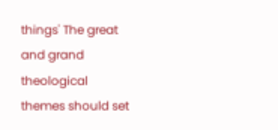things' The great and grand theological themes should set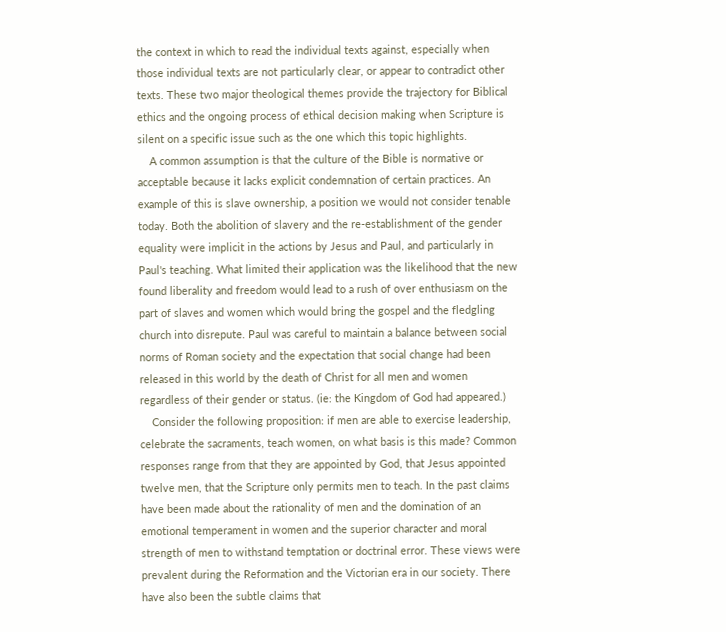the context in which to read the individual texts against, especially when those individual texts are not particularly clear, or appear to contradict other texts. These two major theological themes provide the trajectory for Biblical ethics and the ongoing process of ethical decision making when Scripture is silent on a specific issue such as the one which this topic highlights.
    A common assumption is that the culture of the Bible is normative or acceptable because it lacks explicit condemnation of certain practices. An example of this is slave ownership, a position we would not consider tenable today. Both the abolition of slavery and the re-establishment of the gender equality were implicit in the actions by Jesus and Paul, and particularly in Paul's teaching. What limited their application was the likelihood that the new found liberality and freedom would lead to a rush of over enthusiasm on the part of slaves and women which would bring the gospel and the fledgling church into disrepute. Paul was careful to maintain a balance between social norms of Roman society and the expectation that social change had been released in this world by the death of Christ for all men and women regardless of their gender or status. (ie: the Kingdom of God had appeared.)
    Consider the following proposition: if men are able to exercise leadership, celebrate the sacraments, teach women, on what basis is this made? Common responses range from that they are appointed by God, that Jesus appointed twelve men, that the Scripture only permits men to teach. In the past claims have been made about the rationality of men and the domination of an emotional temperament in women and the superior character and moral strength of men to withstand temptation or doctrinal error. These views were prevalent during the Reformation and the Victorian era in our society. There have also been the subtle claims that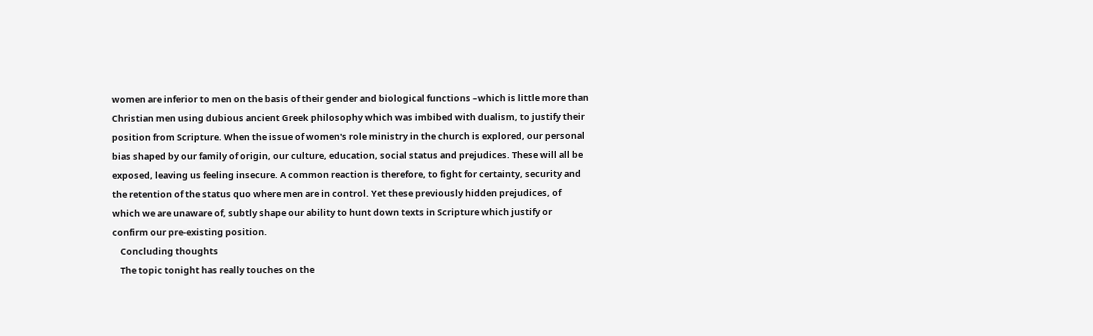women are inferior to men on the basis of their gender and biological functions –which is little more than Christian men using dubious ancient Greek philosophy which was imbibed with dualism, to justify their position from Scripture. When the issue of women's role ministry in the church is explored, our personal bias shaped by our family of origin, our culture, education, social status and prejudices. These will all be exposed, leaving us feeling insecure. A common reaction is therefore, to fight for certainty, security and the retention of the status quo where men are in control. Yet these previously hidden prejudices, of which we are unaware of, subtly shape our ability to hunt down texts in Scripture which justify or confirm our pre-existing position.
    Concluding thoughts
    The topic tonight has really touches on the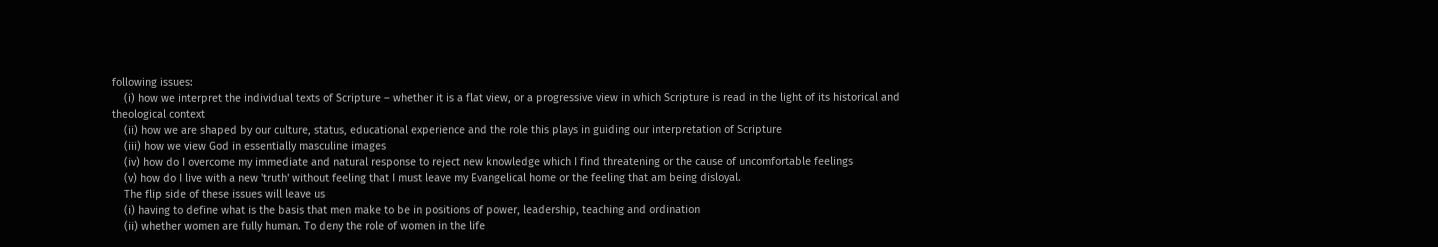following issues:
    (i) how we interpret the individual texts of Scripture – whether it is a flat view, or a progressive view in which Scripture is read in the light of its historical and theological context
    (ii) how we are shaped by our culture, status, educational experience and the role this plays in guiding our interpretation of Scripture
    (iii) how we view God in essentially masculine images
    (iv) how do I overcome my immediate and natural response to reject new knowledge which I find threatening or the cause of uncomfortable feelings
    (v) how do I live with a new 'truth' without feeling that I must leave my Evangelical home or the feeling that am being disloyal.
    The flip side of these issues will leave us
    (i) having to define what is the basis that men make to be in positions of power, leadership, teaching and ordination
    (ii) whether women are fully human. To deny the role of women in the life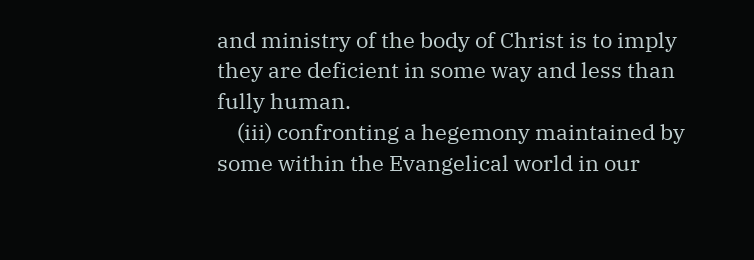and ministry of the body of Christ is to imply they are deficient in some way and less than fully human.
    (iii) confronting a hegemony maintained by some within the Evangelical world in our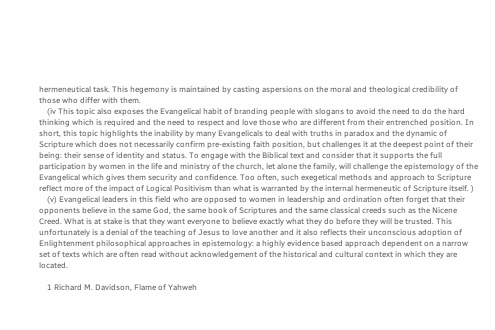hermeneutical task. This hegemony is maintained by casting aspersions on the moral and theological credibility of those who differ with them.
    (iv This topic also exposes the Evangelical habit of branding people with slogans to avoid the need to do the hard thinking which is required and the need to respect and love those who are different from their entrenched position. In short, this topic highlights the inability by many Evangelicals to deal with truths in paradox and the dynamic of Scripture which does not necessarily confirm pre-existing faith position, but challenges it at the deepest point of their being: their sense of identity and status. To engage with the Biblical text and consider that it supports the full participation by women in the life and ministry of the church, let alone the family, will challenge the epistemology of the Evangelical which gives them security and confidence. Too often, such exegetical methods and approach to Scripture reflect more of the impact of Logical Positivism than what is warranted by the internal hermeneutic of Scripture itself. )
    (v) Evangelical leaders in this field who are opposed to women in leadership and ordination often forget that their opponents believe in the same God, the same book of Scriptures and the same classical creeds such as the Nicene Creed. What is at stake is that they want everyone to believe exactly what they do before they will be trusted. This unfortunately is a denial of the teaching of Jesus to love another and it also reflects their unconscious adoption of Enlightenment philosophical approaches in epistemology: a highly evidence based approach dependent on a narrow set of texts which are often read without acknowledgement of the historical and cultural context in which they are located.

    1 Richard M. Davidson, Flame of Yahweh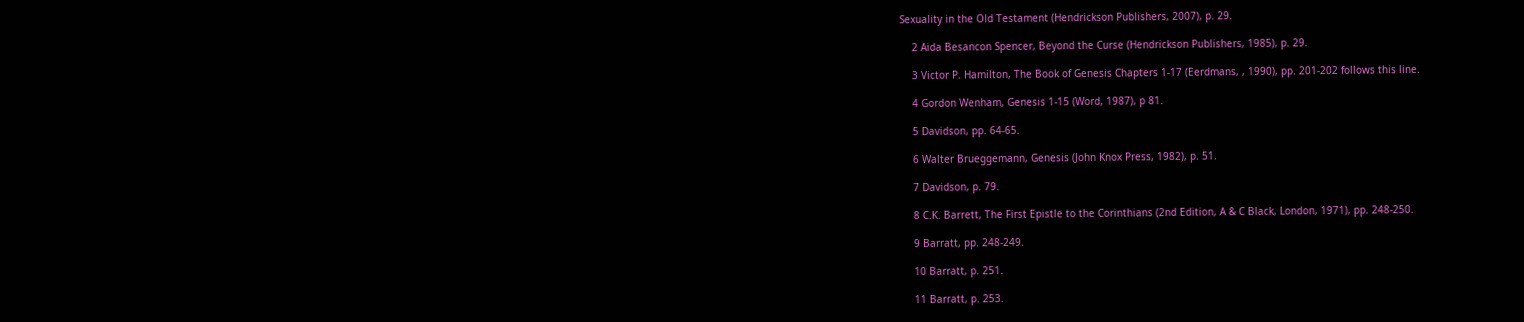Sexuality in the Old Testament (Hendrickson Publishers, 2007), p. 29.

    2 Aida Besancon Spencer, Beyond the Curse (Hendrickson Publishers, 1985), p. 29.

    3 Victor P. Hamilton, The Book of Genesis Chapters 1-17 (Eerdmans, , 1990), pp. 201-202 follows this line.

    4 Gordon Wenham, Genesis 1-15 (Word, 1987), p 81.

    5 Davidson, pp. 64-65.

    6 Walter Brueggemann, Genesis (John Knox Press, 1982), p. 51.

    7 Davidson, p. 79.

    8 C.K. Barrett, The First Epistle to the Corinthians (2nd Edition, A & C Black, London, 1971), pp. 248-250.

    9 Barratt, pp. 248-249.

    10 Barratt, p. 251.

    11 Barratt, p. 253.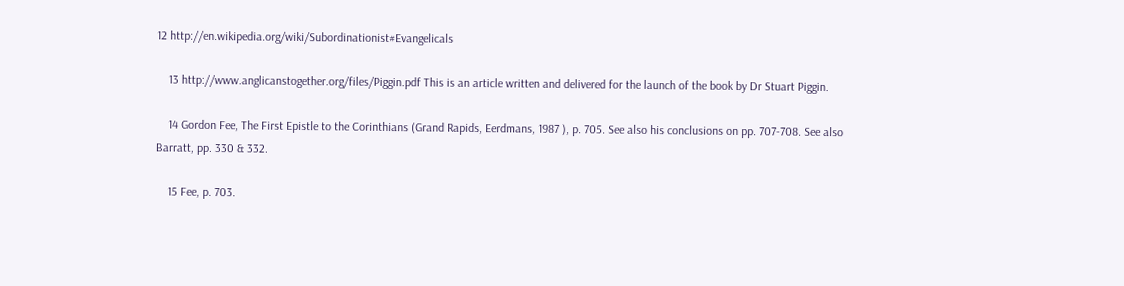12 http://en.wikipedia.org/wiki/Subordinationist#Evangelicals

    13 http://www.anglicanstogether.org/files/Piggin.pdf This is an article written and delivered for the launch of the book by Dr Stuart Piggin.

    14 Gordon Fee, The First Epistle to the Corinthians (Grand Rapids, Eerdmans, 1987 ), p. 705. See also his conclusions on pp. 707-708. See also Barratt, pp. 330 & 332.

    15 Fee, p. 703.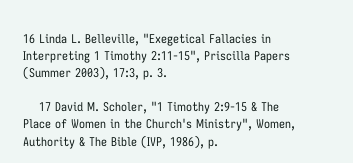16 Linda L. Belleville, "Exegetical Fallacies in Interpreting 1 Timothy 2:11-15", Priscilla Papers (Summer 2003), 17:3, p. 3.

    17 David M. Scholer, "1 Timothy 2:9-15 & The Place of Women in the Church's Ministry", Women, Authority & The Bible (IVP, 1986), p.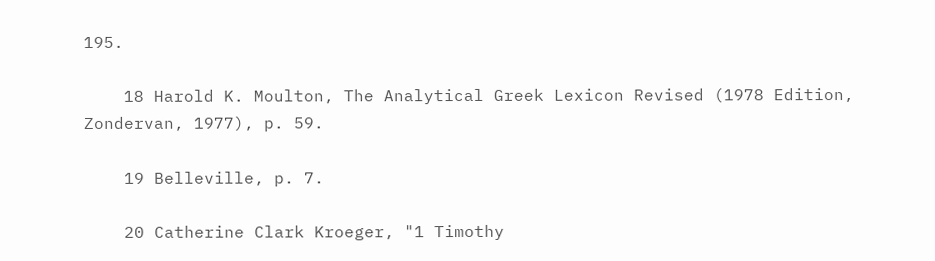195.

    18 Harold K. Moulton, The Analytical Greek Lexicon Revised (1978 Edition, Zondervan, 1977), p. 59.

    19 Belleville, p. 7.

    20 Catherine Clark Kroeger, "1 Timothy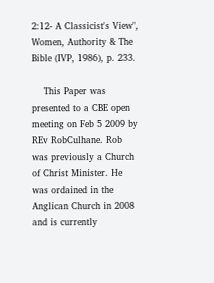2:12- A Classicist's View", Women, Authority & The Bible (IVP, 1986), p. 233.

    This Paper was presented to a CBE open meeting on Feb 5 2009 by REv RobCulhane. Rob was previously a Church of Christ Minister. He was ordained in the Anglican Church in 2008 and is currently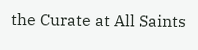the Curate at All Saints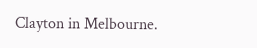Clayton in Melbourne.